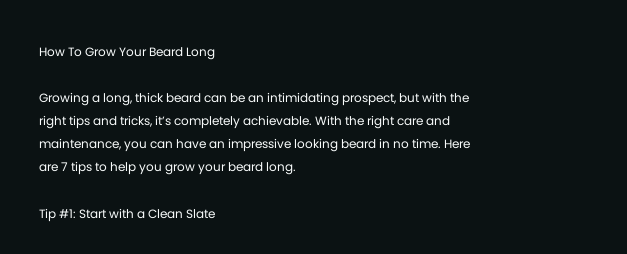How To Grow Your Beard Long

Growing a long, thick beard can be an intimidating prospect, but with the right tips and tricks, it’s completely achievable. With the right care and maintenance, you can have an impressive looking beard in no time. Here are 7 tips to help you grow your beard long.

Tip #1: Start with a Clean Slate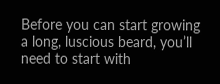Before you can start growing a long, luscious beard, you’ll need to start with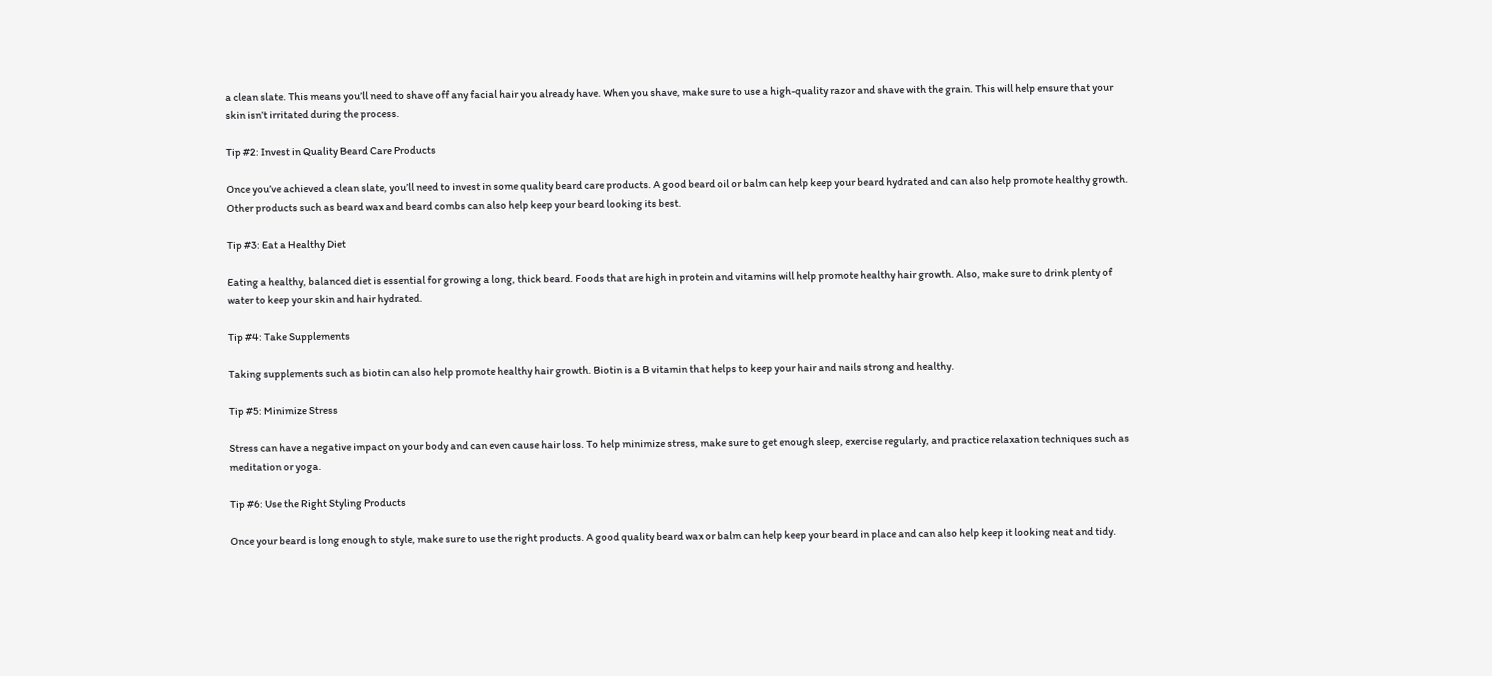a clean slate. This means you’ll need to shave off any facial hair you already have. When you shave, make sure to use a high-quality razor and shave with the grain. This will help ensure that your skin isn’t irritated during the process.

Tip #2: Invest in Quality Beard Care Products

Once you’ve achieved a clean slate, you’ll need to invest in some quality beard care products. A good beard oil or balm can help keep your beard hydrated and can also help promote healthy growth. Other products such as beard wax and beard combs can also help keep your beard looking its best.

Tip #3: Eat a Healthy Diet

Eating a healthy, balanced diet is essential for growing a long, thick beard. Foods that are high in protein and vitamins will help promote healthy hair growth. Also, make sure to drink plenty of water to keep your skin and hair hydrated.

Tip #4: Take Supplements

Taking supplements such as biotin can also help promote healthy hair growth. Biotin is a B vitamin that helps to keep your hair and nails strong and healthy.

Tip #5: Minimize Stress

Stress can have a negative impact on your body and can even cause hair loss. To help minimize stress, make sure to get enough sleep, exercise regularly, and practice relaxation techniques such as meditation or yoga.

Tip #6: Use the Right Styling Products

Once your beard is long enough to style, make sure to use the right products. A good quality beard wax or balm can help keep your beard in place and can also help keep it looking neat and tidy.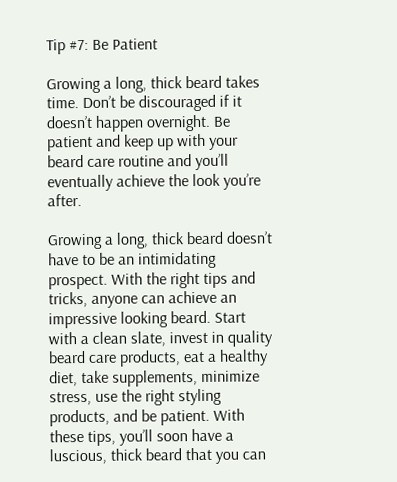Tip #7: Be Patient

Growing a long, thick beard takes time. Don’t be discouraged if it doesn’t happen overnight. Be patient and keep up with your beard care routine and you’ll eventually achieve the look you’re after.

Growing a long, thick beard doesn’t have to be an intimidating prospect. With the right tips and tricks, anyone can achieve an impressive looking beard. Start with a clean slate, invest in quality beard care products, eat a healthy diet, take supplements, minimize stress, use the right styling products, and be patient. With these tips, you’ll soon have a luscious, thick beard that you can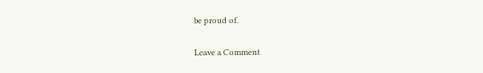be proud of.

Leave a Comment